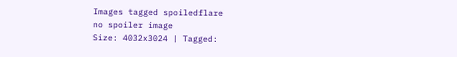Images tagged spoiledflare
no spoiler image
Size: 4032x3024 | Tagged: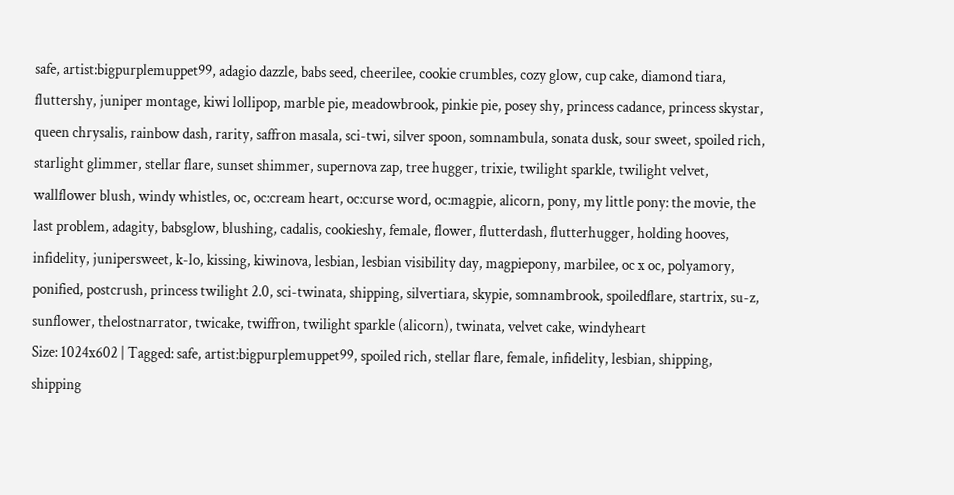safe, artist:bigpurplemuppet99, adagio dazzle, babs seed, cheerilee, cookie crumbles, cozy glow, cup cake, diamond tiara, fluttershy, juniper montage, kiwi lollipop, marble pie, meadowbrook, pinkie pie, posey shy, princess cadance, princess skystar, queen chrysalis, rainbow dash, rarity, saffron masala, sci-twi, silver spoon, somnambula, sonata dusk, sour sweet, spoiled rich, starlight glimmer, stellar flare, sunset shimmer, supernova zap, tree hugger, trixie, twilight sparkle, twilight velvet, wallflower blush, windy whistles, oc, oc:cream heart, oc:curse word, oc:magpie, alicorn, pony, my little pony: the movie, the last problem, adagity, babsglow, blushing, cadalis, cookieshy, female, flower, flutterdash, flutterhugger, holding hooves, infidelity, junipersweet, k-lo, kissing, kiwinova, lesbian, lesbian visibility day, magpiepony, marbilee, oc x oc, polyamory, ponified, postcrush, princess twilight 2.0, sci-twinata, shipping, silvertiara, skypie, somnambrook, spoiledflare, startrix, su-z, sunflower, thelostnarrator, twicake, twiffron, twilight sparkle (alicorn), twinata, velvet cake, windyheart
Size: 1024x602 | Tagged: safe, artist:bigpurplemuppet99, spoiled rich, stellar flare, female, infidelity, lesbian, shipping, shipping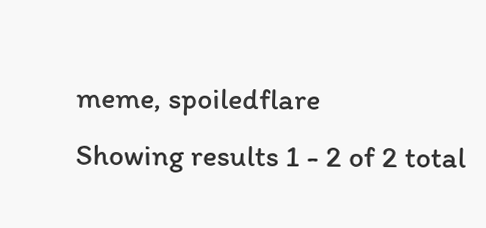meme, spoiledflare
Showing results 1 - 2 of 2 total